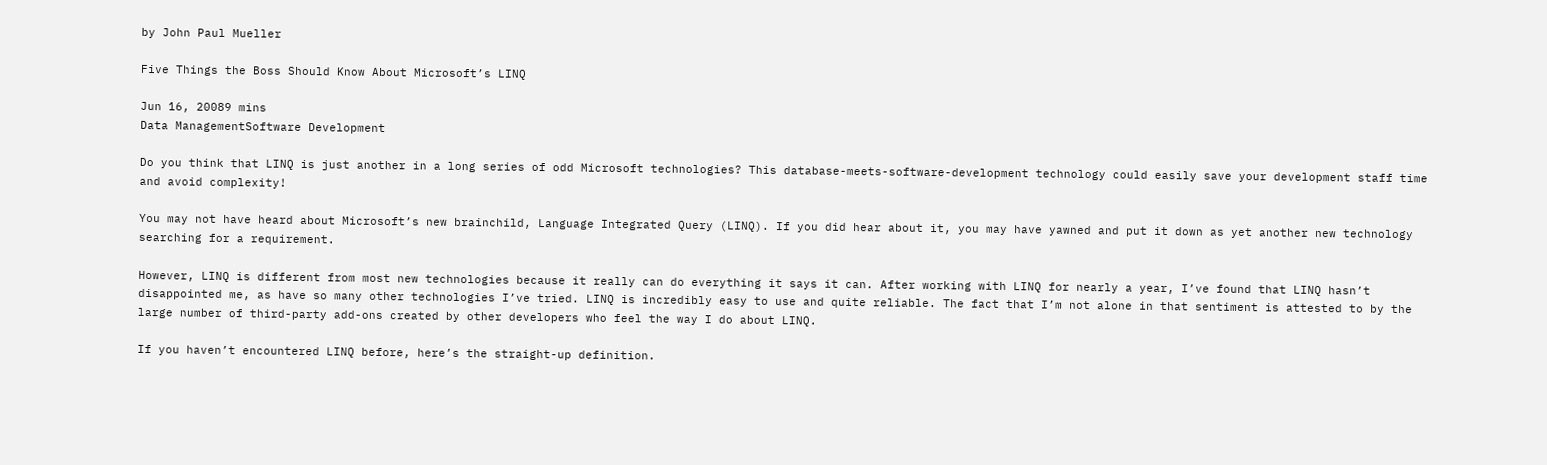by John Paul Mueller

Five Things the Boss Should Know About Microsoft’s LINQ

Jun 16, 20089 mins
Data ManagementSoftware Development

Do you think that LINQ is just another in a long series of odd Microsoft technologies? This database-meets-software-development technology could easily save your development staff time and avoid complexity!

You may not have heard about Microsoft’s new brainchild, Language Integrated Query (LINQ). If you did hear about it, you may have yawned and put it down as yet another new technology searching for a requirement.

However, LINQ is different from most new technologies because it really can do everything it says it can. After working with LINQ for nearly a year, I’ve found that LINQ hasn’t disappointed me, as have so many other technologies I’ve tried. LINQ is incredibly easy to use and quite reliable. The fact that I’m not alone in that sentiment is attested to by the large number of third-party add-ons created by other developers who feel the way I do about LINQ.

If you haven’t encountered LINQ before, here’s the straight-up definition.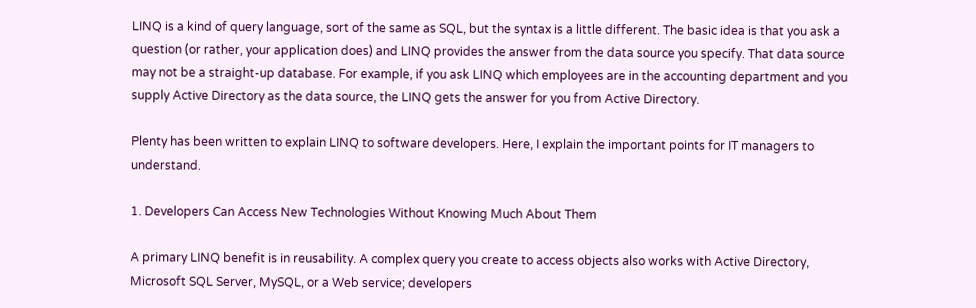LINQ is a kind of query language, sort of the same as SQL, but the syntax is a little different. The basic idea is that you ask a question (or rather, your application does) and LINQ provides the answer from the data source you specify. That data source may not be a straight-up database. For example, if you ask LINQ which employees are in the accounting department and you supply Active Directory as the data source, the LINQ gets the answer for you from Active Directory.

Plenty has been written to explain LINQ to software developers. Here, I explain the important points for IT managers to understand.

1. Developers Can Access New Technologies Without Knowing Much About Them

A primary LINQ benefit is in reusability. A complex query you create to access objects also works with Active Directory, Microsoft SQL Server, MySQL, or a Web service; developers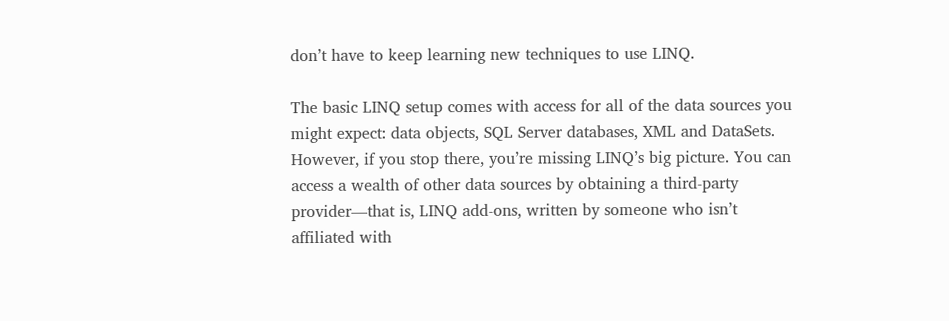don’t have to keep learning new techniques to use LINQ.

The basic LINQ setup comes with access for all of the data sources you might expect: data objects, SQL Server databases, XML and DataSets. However, if you stop there, you’re missing LINQ’s big picture. You can access a wealth of other data sources by obtaining a third-party provider—that is, LINQ add-ons, written by someone who isn’t affiliated with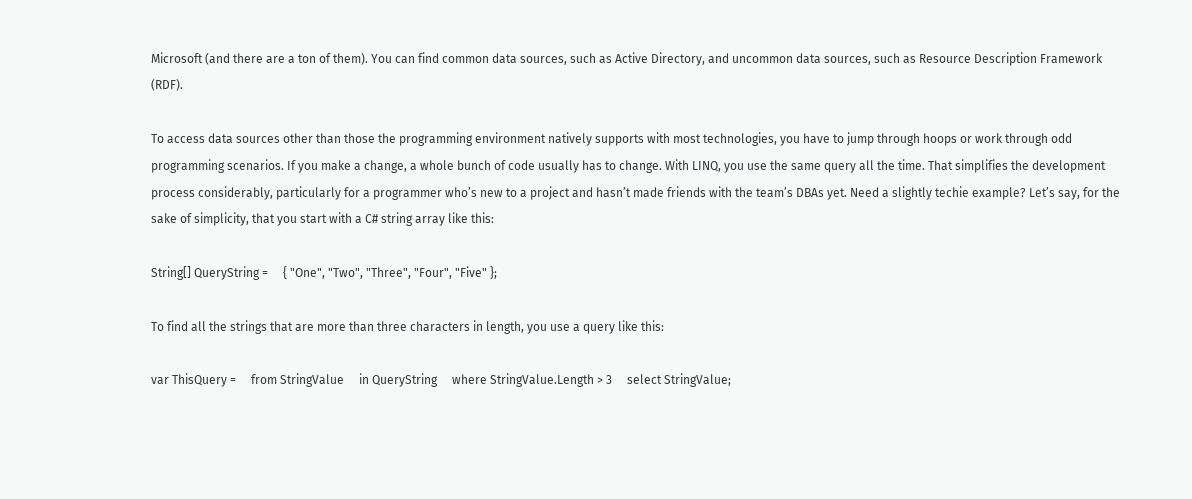Microsoft (and there are a ton of them). You can find common data sources, such as Active Directory, and uncommon data sources, such as Resource Description Framework (RDF).

To access data sources other than those the programming environment natively supports with most technologies, you have to jump through hoops or work through odd programming scenarios. If you make a change, a whole bunch of code usually has to change. With LINQ, you use the same query all the time. That simplifies the development process considerably, particularly for a programmer who’s new to a project and hasn’t made friends with the team’s DBAs yet. Need a slightly techie example? Let’s say, for the sake of simplicity, that you start with a C# string array like this:

String[] QueryString =     { "One", "Two", "Three", "Four", "Five" };

To find all the strings that are more than three characters in length, you use a query like this:

var ThisQuery =     from StringValue     in QueryString     where StringValue.Length > 3     select StringValue;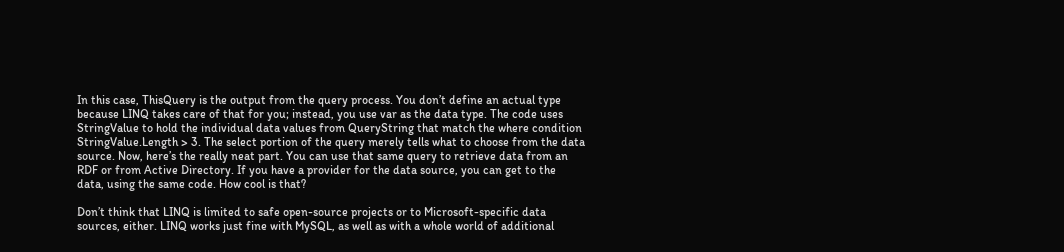In this case, ThisQuery is the output from the query process. You don’t define an actual type because LINQ takes care of that for you; instead, you use var as the data type. The code uses StringValue to hold the individual data values from QueryString that match the where condition StringValue.Length > 3. The select portion of the query merely tells what to choose from the data source. Now, here’s the really neat part. You can use that same query to retrieve data from an RDF or from Active Directory. If you have a provider for the data source, you can get to the data, using the same code. How cool is that?

Don’t think that LINQ is limited to safe open-source projects or to Microsoft-specific data sources, either. LINQ works just fine with MySQL, as well as with a whole world of additional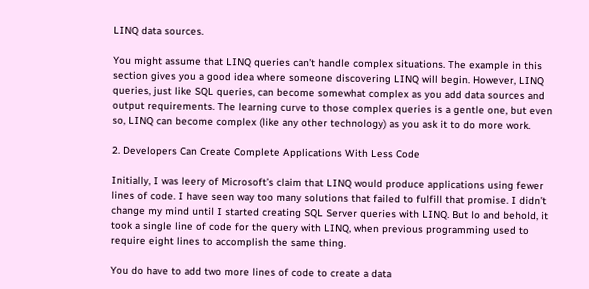LINQ data sources.

You might assume that LINQ queries can’t handle complex situations. The example in this section gives you a good idea where someone discovering LINQ will begin. However, LINQ queries, just like SQL queries, can become somewhat complex as you add data sources and output requirements. The learning curve to those complex queries is a gentle one, but even so, LINQ can become complex (like any other technology) as you ask it to do more work.

2. Developers Can Create Complete Applications With Less Code

Initially, I was leery of Microsoft’s claim that LINQ would produce applications using fewer lines of code. I have seen way too many solutions that failed to fulfill that promise. I didn’t change my mind until I started creating SQL Server queries with LINQ. But lo and behold, it took a single line of code for the query with LINQ, when previous programming used to require eight lines to accomplish the same thing.

You do have to add two more lines of code to create a data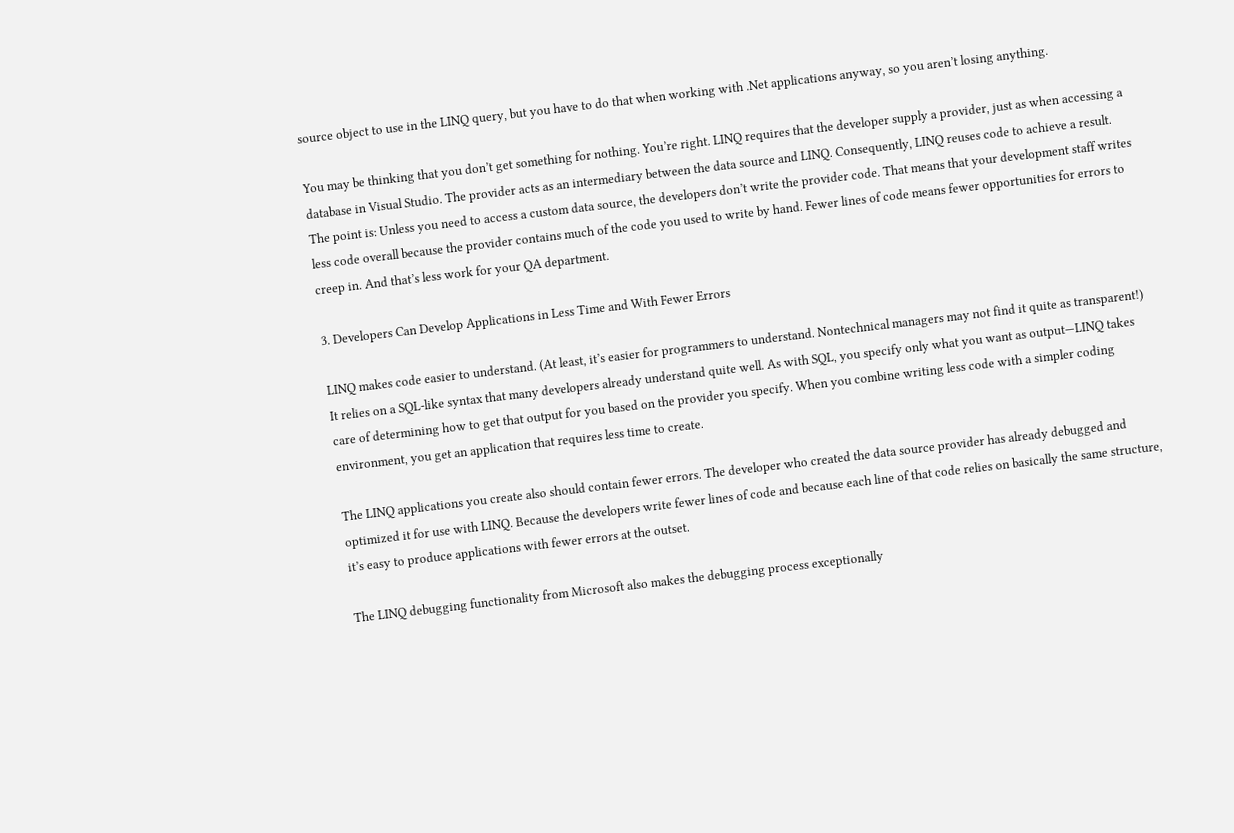source object to use in the LINQ query, but you have to do that when working with .Net applications anyway, so you aren’t losing anything.

You may be thinking that you don’t get something for nothing. You’re right. LINQ requires that the developer supply a provider, just as when accessing a database in Visual Studio. The provider acts as an intermediary between the data source and LINQ. Consequently, LINQ reuses code to achieve a result. The point is: Unless you need to access a custom data source, the developers don’t write the provider code. That means that your development staff writes less code overall because the provider contains much of the code you used to write by hand. Fewer lines of code means fewer opportunities for errors to creep in. And that’s less work for your QA department.

3. Developers Can Develop Applications in Less Time and With Fewer Errors

LINQ makes code easier to understand. (At least, it’s easier for programmers to understand. Nontechnical managers may not find it quite as transparent!) It relies on a SQL-like syntax that many developers already understand quite well. As with SQL, you specify only what you want as output—LINQ takes care of determining how to get that output for you based on the provider you specify. When you combine writing less code with a simpler coding environment, you get an application that requires less time to create.

The LINQ applications you create also should contain fewer errors. The developer who created the data source provider has already debugged and optimized it for use with LINQ. Because the developers write fewer lines of code and because each line of that code relies on basically the same structure, it’s easy to produce applications with fewer errors at the outset.

The LINQ debugging functionality from Microsoft also makes the debugging process exceptionally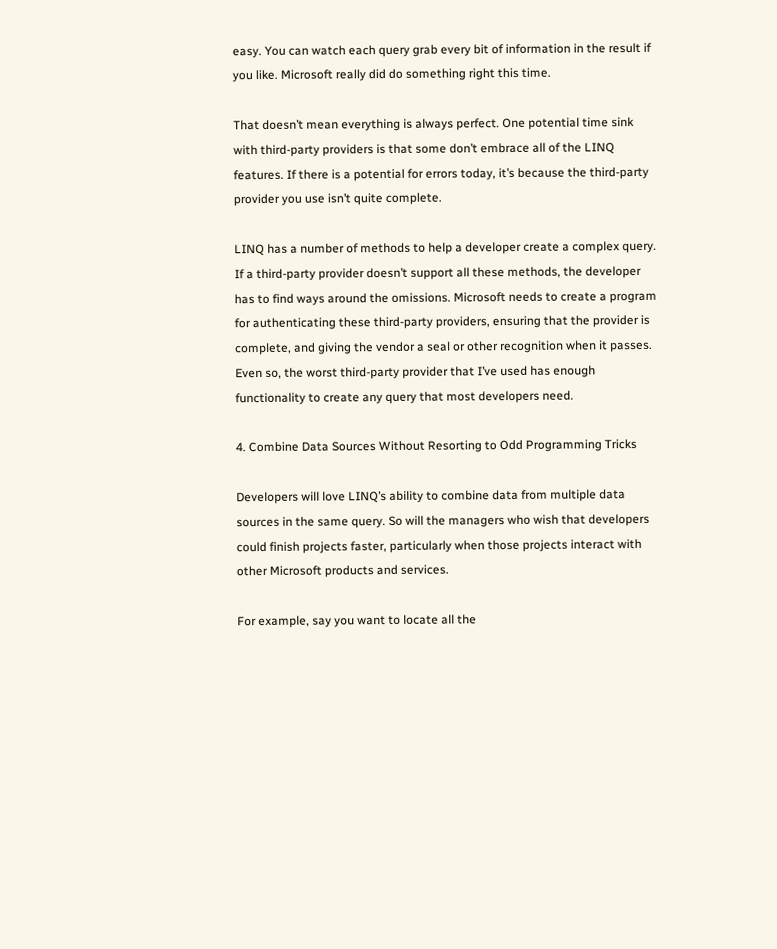easy. You can watch each query grab every bit of information in the result if you like. Microsoft really did do something right this time.

That doesn’t mean everything is always perfect. One potential time sink with third-party providers is that some don’t embrace all of the LINQ features. If there is a potential for errors today, it’s because the third-party provider you use isn’t quite complete.

LINQ has a number of methods to help a developer create a complex query. If a third-party provider doesn’t support all these methods, the developer has to find ways around the omissions. Microsoft needs to create a program for authenticating these third-party providers, ensuring that the provider is complete, and giving the vendor a seal or other recognition when it passes. Even so, the worst third-party provider that I’ve used has enough functionality to create any query that most developers need.

4. Combine Data Sources Without Resorting to Odd Programming Tricks

Developers will love LINQ’s ability to combine data from multiple data sources in the same query. So will the managers who wish that developers could finish projects faster, particularly when those projects interact with other Microsoft products and services.

For example, say you want to locate all the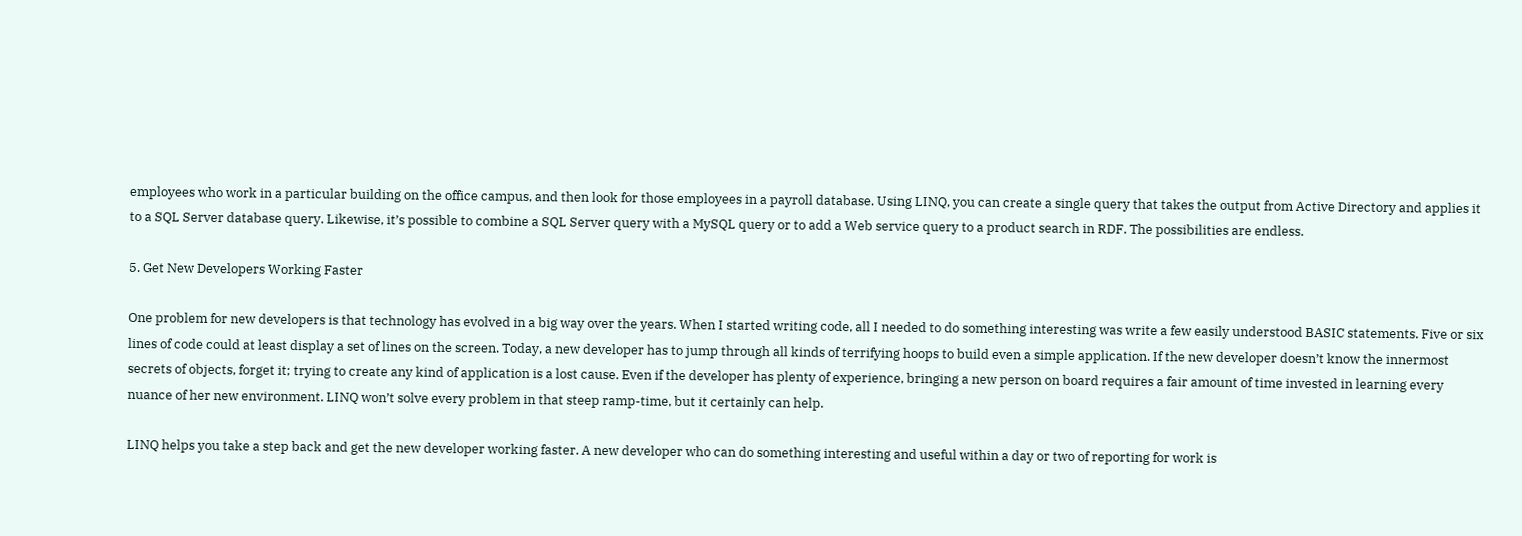employees who work in a particular building on the office campus, and then look for those employees in a payroll database. Using LINQ, you can create a single query that takes the output from Active Directory and applies it to a SQL Server database query. Likewise, it’s possible to combine a SQL Server query with a MySQL query or to add a Web service query to a product search in RDF. The possibilities are endless.

5. Get New Developers Working Faster

One problem for new developers is that technology has evolved in a big way over the years. When I started writing code, all I needed to do something interesting was write a few easily understood BASIC statements. Five or six lines of code could at least display a set of lines on the screen. Today, a new developer has to jump through all kinds of terrifying hoops to build even a simple application. If the new developer doesn’t know the innermost secrets of objects, forget it; trying to create any kind of application is a lost cause. Even if the developer has plenty of experience, bringing a new person on board requires a fair amount of time invested in learning every nuance of her new environment. LINQ won’t solve every problem in that steep ramp-time, but it certainly can help.

LINQ helps you take a step back and get the new developer working faster. A new developer who can do something interesting and useful within a day or two of reporting for work is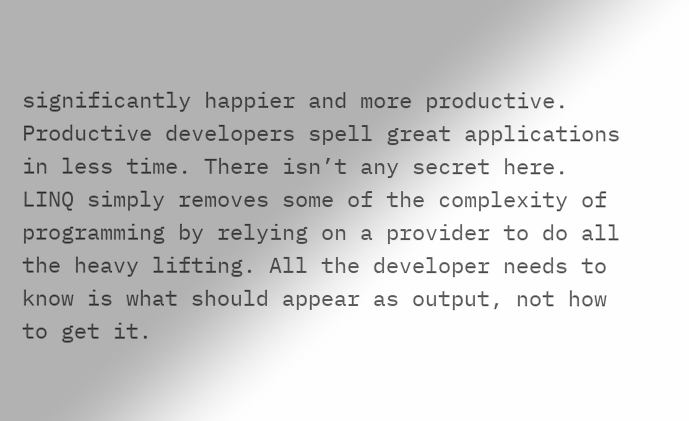significantly happier and more productive. Productive developers spell great applications in less time. There isn’t any secret here. LINQ simply removes some of the complexity of programming by relying on a provider to do all the heavy lifting. All the developer needs to know is what should appear as output, not how to get it.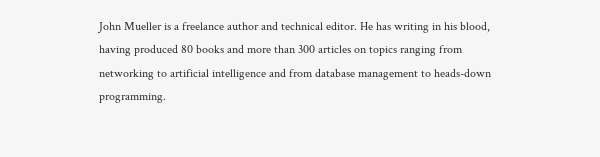John Mueller is a freelance author and technical editor. He has writing in his blood, having produced 80 books and more than 300 articles on topics ranging from networking to artificial intelligence and from database management to heads-down programming.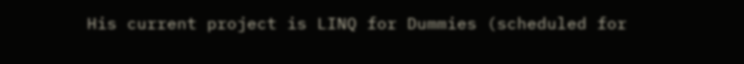His current project is LINQ for Dummies (scheduled for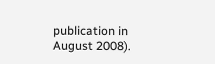publication in August 2008).